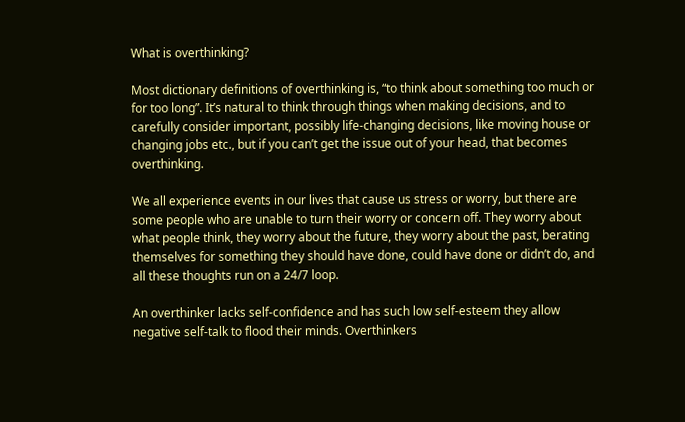What is overthinking?

Most dictionary definitions of overthinking is, “to think about something too much or for too long”. It’s natural to think through things when making decisions, and to carefully consider important, possibly life-changing decisions, like moving house or changing jobs etc., but if you can’t get the issue out of your head, that becomes overthinking.

We all experience events in our lives that cause us stress or worry, but there are some people who are unable to turn their worry or concern off. They worry about what people think, they worry about the future, they worry about the past, berating themselves for something they should have done, could have done or didn’t do, and all these thoughts run on a 24/7 loop.

An overthinker lacks self-confidence and has such low self-esteem they allow negative self-talk to flood their minds. Overthinkers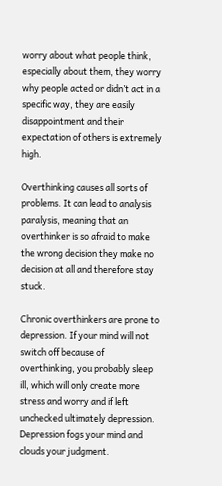worry about what people think, especially about them, they worry why people acted or didn’t act in a specific way, they are easily disappointment and their expectation of others is extremely high.

Overthinking causes all sorts of problems. It can lead to analysis paralysis, meaning that an overthinker is so afraid to make the wrong decision they make no decision at all and therefore stay stuck.

Chronic overthinkers are prone to depression. If your mind will not switch off because of overthinking, you probably sleep ill, which will only create more stress and worry and if left unchecked ultimately depression. Depression fogs your mind and clouds your judgment.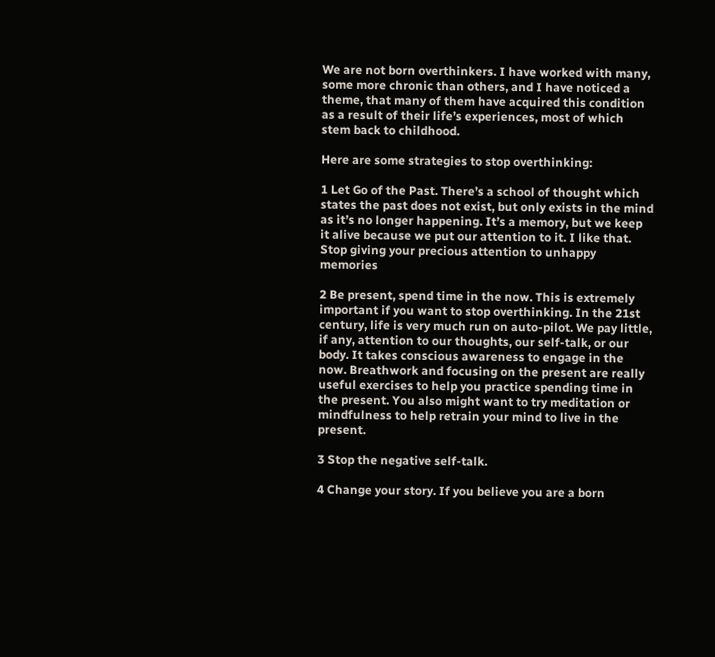We are not born overthinkers. I have worked with many, some more chronic than others, and I have noticed a theme, that many of them have acquired this condition as a result of their life’s experiences, most of which stem back to childhood.

Here are some strategies to stop overthinking:

1 Let Go of the Past. There’s a school of thought which states the past does not exist, but only exists in the mind as it’s no longer happening. It’s a memory, but we keep it alive because we put our attention to it. I like that. Stop giving your precious attention to unhappy memories

2 Be present, spend time in the now. This is extremely important if you want to stop overthinking. In the 21st century, life is very much run on auto-pilot. We pay little, if any, attention to our thoughts, our self-talk, or our body. It takes conscious awareness to engage in the now. Breathwork and focusing on the present are really useful exercises to help you practice spending time in the present. You also might want to try meditation or mindfulness to help retrain your mind to live in the present.

3 Stop the negative self-talk.

4 Change your story. If you believe you are a born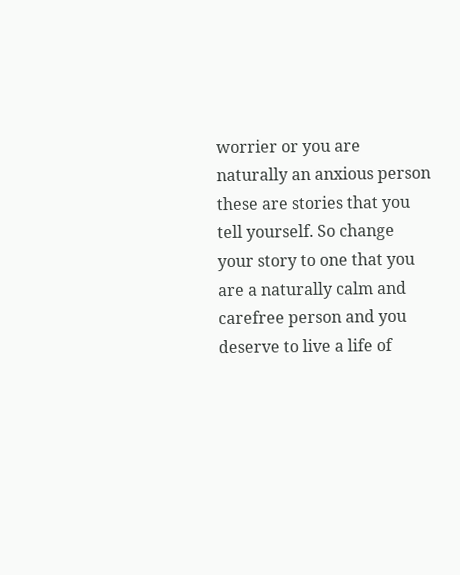worrier or you are naturally an anxious person these are stories that you tell yourself. So change your story to one that you are a naturally calm and carefree person and you deserve to live a life of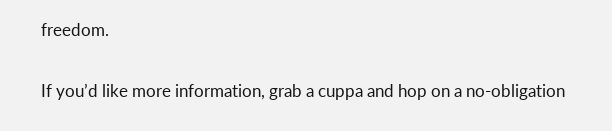freedom.

If you’d like more information, grab a cuppa and hop on a no-obligation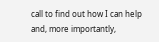call to find out how I can help and, more importantly,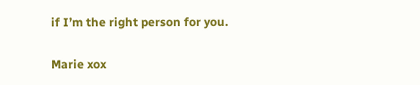if I’m the right person for you.

Marie xox